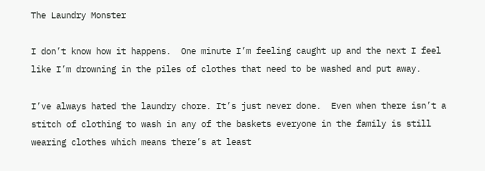The Laundry Monster

I don’t know how it happens.  One minute I’m feeling caught up and the next I feel like I’m drowning in the piles of clothes that need to be washed and put away.

I’ve always hated the laundry chore. It’s just never done.  Even when there isn’t a stitch of clothing to wash in any of the baskets everyone in the family is still wearing clothes which means there’s at least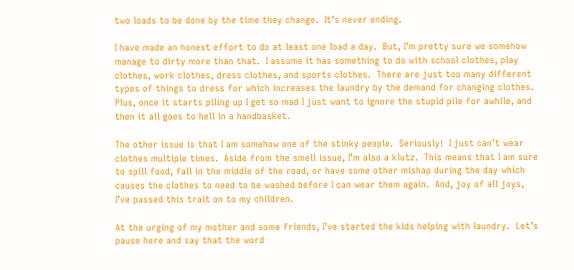two loads to be done by the time they change.  It’s never ending.

I have made an honest effort to do at least one load a day.  But, I’m pretty sure we somehow manage to dirty more than that.  I assume it has something to do with school clothes, play clothes, work clothes, dress clothes, and sports clothes.  There are just too many different types of things to dress for which increases the laundry by the demand for changing clothes.  Plus, once it starts piling up I get so mad I just want to ignore the stupid pile for awhile, and then it all goes to hell in a handbasket.

The other issue is that I am somehow one of the stinky people.  Seriously!  I just can’t wear clothes multiple times.  Aside from the smell issue, I’m also a klutz.  This means that I am sure to spill food, fall in the middle of the road, or have some other mishap during the day which causes the clothes to need to be washed before I can wear them again.  And, joy of all joys, I’ve passed this trait on to my children.

At the urging of my mother and some friends, I’ve started the kids helping with laundry.  Let’s pause here and say that the word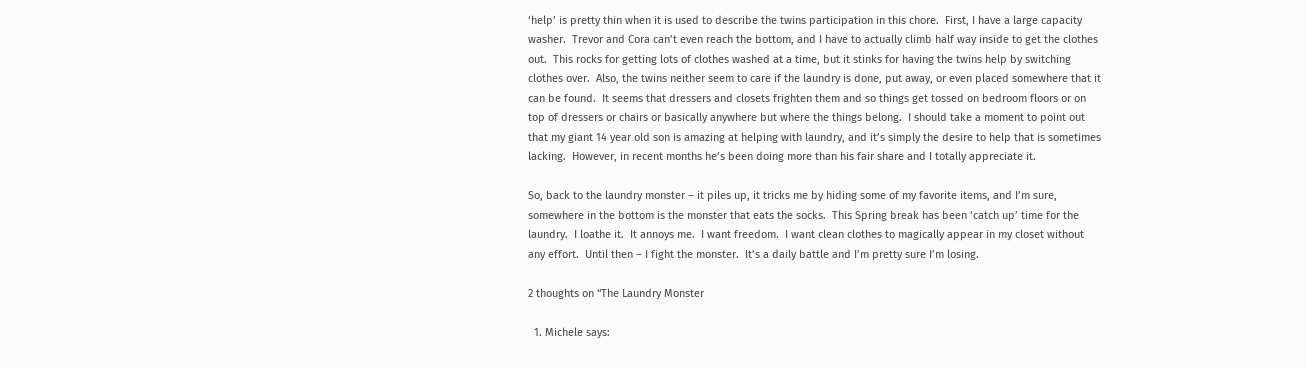‘help’ is pretty thin when it is used to describe the twins participation in this chore.  First, I have a large capacity washer.  Trevor and Cora can’t even reach the bottom, and I have to actually climb half way inside to get the clothes out.  This rocks for getting lots of clothes washed at a time, but it stinks for having the twins help by switching clothes over.  Also, the twins neither seem to care if the laundry is done, put away, or even placed somewhere that it can be found.  It seems that dressers and closets frighten them and so things get tossed on bedroom floors or on top of dressers or chairs or basically anywhere but where the things belong.  I should take a moment to point out that my giant 14 year old son is amazing at helping with laundry, and it’s simply the desire to help that is sometimes lacking.  However, in recent months he’s been doing more than his fair share and I totally appreciate it.

So, back to the laundry monster – it piles up, it tricks me by hiding some of my favorite items, and I’m sure, somewhere in the bottom is the monster that eats the socks.  This Spring break has been ‘catch up’ time for the laundry.  I loathe it.  It annoys me.  I want freedom.  I want clean clothes to magically appear in my closet without any effort.  Until then – I fight the monster.  It’s a daily battle and I’m pretty sure I’m losing.

2 thoughts on “The Laundry Monster

  1. Michele says: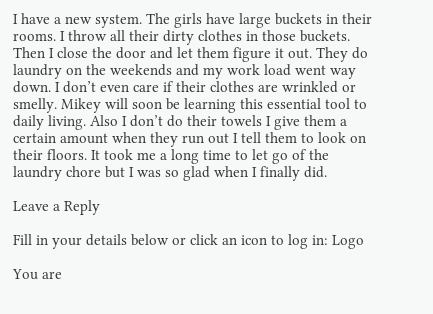I have a new system. The girls have large buckets in their rooms. I throw all their dirty clothes in those buckets. Then I close the door and let them figure it out. They do laundry on the weekends and my work load went way down. I don’t even care if their clothes are wrinkled or smelly. Mikey will soon be learning this essential tool to daily living. Also I don’t do their towels I give them a certain amount when they run out I tell them to look on their floors. It took me a long time to let go of the laundry chore but I was so glad when I finally did.

Leave a Reply

Fill in your details below or click an icon to log in: Logo

You are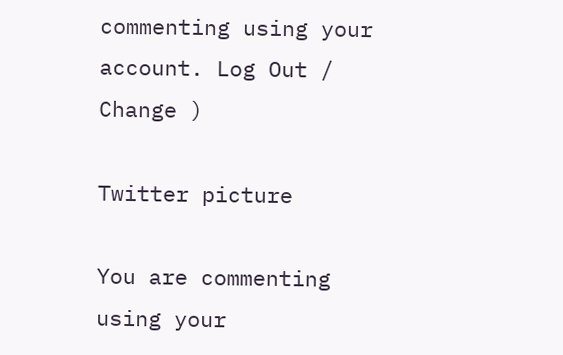commenting using your account. Log Out / Change )

Twitter picture

You are commenting using your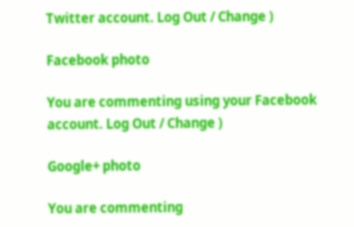Twitter account. Log Out / Change )

Facebook photo

You are commenting using your Facebook account. Log Out / Change )

Google+ photo

You are commenting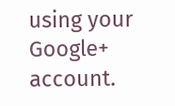using your Google+ account.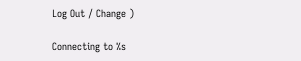Log Out / Change )

Connecting to %s